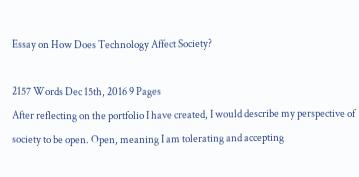Essay on How Does Technology Affect Society?

2157 Words Dec 15th, 2016 9 Pages
After reflecting on the portfolio I have created, I would describe my perspective of society to be open. Open, meaning I am tolerating and accepting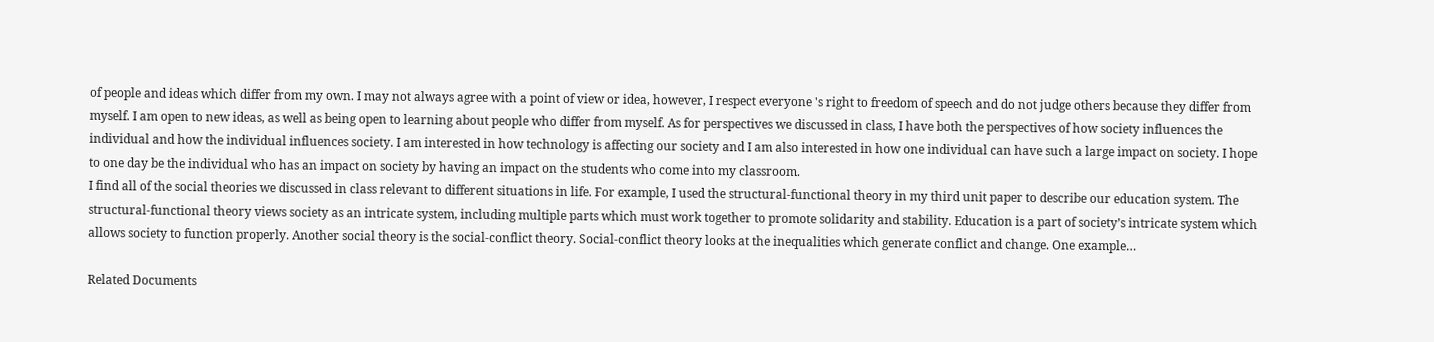of people and ideas which differ from my own. I may not always agree with a point of view or idea, however, I respect everyone 's right to freedom of speech and do not judge others because they differ from myself. I am open to new ideas, as well as being open to learning about people who differ from myself. As for perspectives we discussed in class, I have both the perspectives of how society influences the individual and how the individual influences society. I am interested in how technology is affecting our society and I am also interested in how one individual can have such a large impact on society. I hope to one day be the individual who has an impact on society by having an impact on the students who come into my classroom.
I find all of the social theories we discussed in class relevant to different situations in life. For example, I used the structural-functional theory in my third unit paper to describe our education system. The structural-functional theory views society as an intricate system, including multiple parts which must work together to promote solidarity and stability. Education is a part of society’s intricate system which allows society to function properly. Another social theory is the social-conflict theory. Social-conflict theory looks at the inequalities which generate conflict and change. One example…

Related Documents